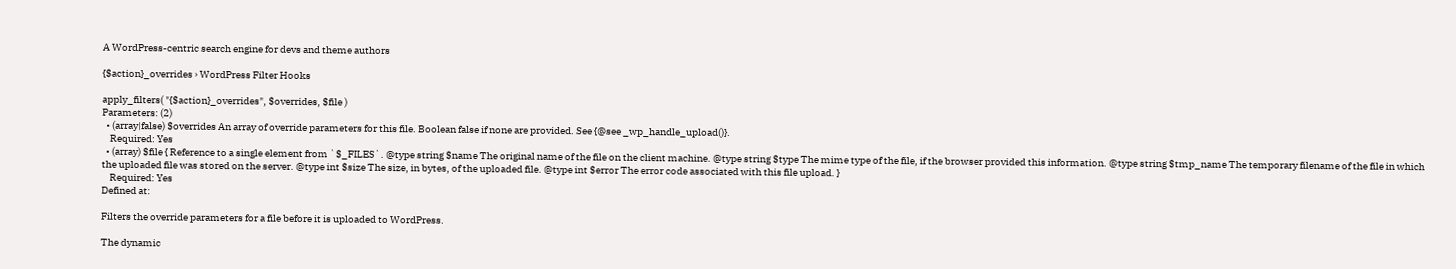A WordPress-centric search engine for devs and theme authors

{$action}_overrides › WordPress Filter Hooks

apply_filters( "{$action}_overrides", $overrides, $file )
Parameters: (2)
  • (array|false) $overrides An array of override parameters for this file. Boolean false if none are provided. See {@see _wp_handle_upload()}.
    Required: Yes
  • (array) $file { Reference to a single element from `$_FILES`. @type string $name The original name of the file on the client machine. @type string $type The mime type of the file, if the browser provided this information. @type string $tmp_name The temporary filename of the file in which the uploaded file was stored on the server. @type int $size The size, in bytes, of the uploaded file. @type int $error The error code associated with this file upload. }
    Required: Yes
Defined at:

Filters the override parameters for a file before it is uploaded to WordPress.

The dynamic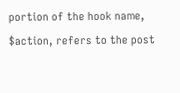portion of the hook name, $action, refers to the post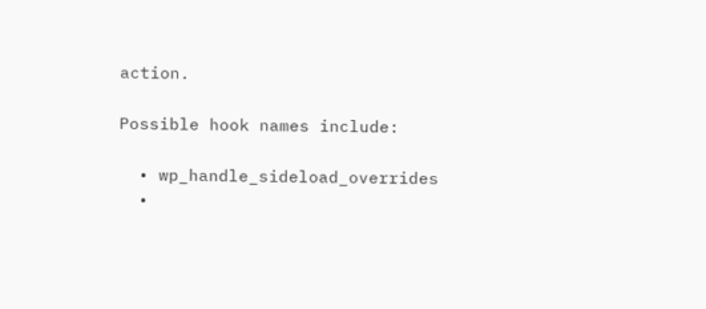action.

Possible hook names include:

  • wp_handle_sideload_overrides
  •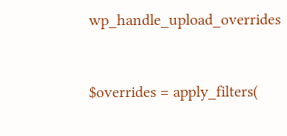wp_handle_upload_overrides


$overrides = apply_filters(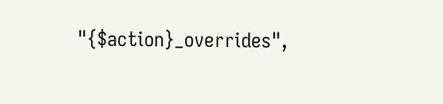"{$action}_overrides",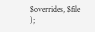$overrides, $file );